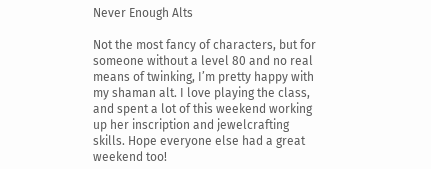Never Enough Alts

Not the most fancy of characters, but for someone without a level 80 and no real means of twinking, I’m pretty happy with my shaman alt. I love playing the class, and spent a lot of this weekend working up her inscription and jewelcrafting skills. Hope everyone else had a great weekend too!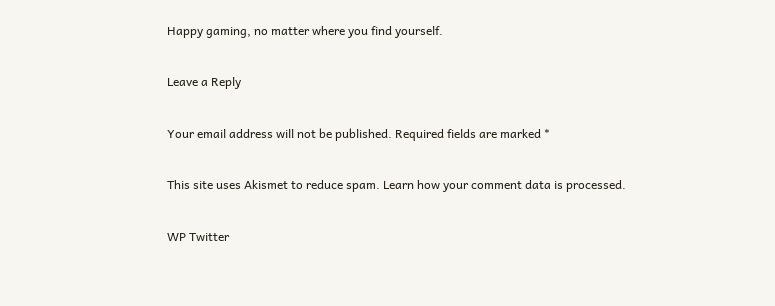Happy gaming, no matter where you find yourself.

Leave a Reply

Your email address will not be published. Required fields are marked *

This site uses Akismet to reduce spam. Learn how your comment data is processed.

WP Twitter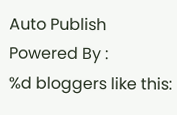Auto Publish Powered By :
%d bloggers like this: